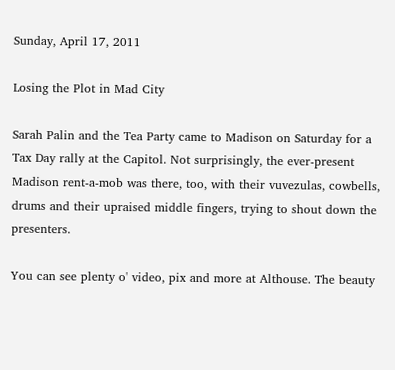Sunday, April 17, 2011

Losing the Plot in Mad City

Sarah Palin and the Tea Party came to Madison on Saturday for a Tax Day rally at the Capitol. Not surprisingly, the ever-present Madison rent-a-mob was there, too, with their vuvezulas, cowbells, drums and their upraised middle fingers, trying to shout down the presenters.

You can see plenty o' video, pix and more at Althouse. The beauty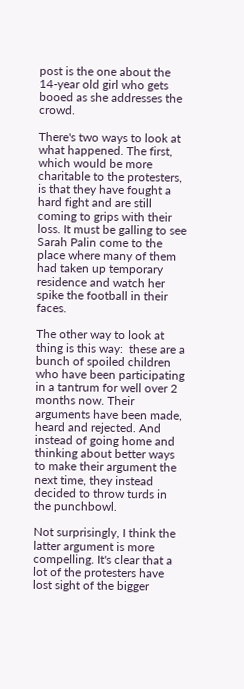post is the one about the 14-year old girl who gets booed as she addresses the crowd.

There's two ways to look at what happened. The first, which would be more charitable to the protesters, is that they have fought a hard fight and are still coming to grips with their loss. It must be galling to see Sarah Palin come to the place where many of them had taken up temporary residence and watch her spike the football in their faces.

The other way to look at thing is this way:  these are a bunch of spoiled children who have been participating in a tantrum for well over 2 months now. Their arguments have been made, heard and rejected. And instead of going home and thinking about better ways to make their argument the next time, they instead decided to throw turds in the punchbowl.

Not surprisingly, I think the latter argument is more compelling. It's clear that a lot of the protesters have lost sight of the bigger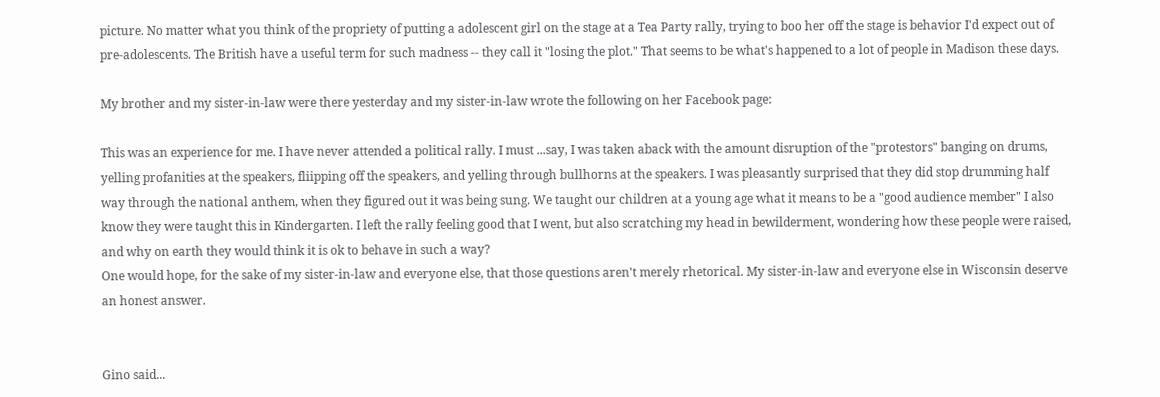picture. No matter what you think of the propriety of putting a adolescent girl on the stage at a Tea Party rally, trying to boo her off the stage is behavior I'd expect out of pre-adolescents. The British have a useful term for such madness -- they call it "losing the plot." That seems to be what's happened to a lot of people in Madison these days.

My brother and my sister-in-law were there yesterday and my sister-in-law wrote the following on her Facebook page:

This was an experience for me. I have never attended a political rally. I must ...say, I was taken aback with the amount disruption of the "protestors" banging on drums, yelling profanities at the speakers, fliipping off the speakers, and yelling through bullhorns at the speakers. I was pleasantly surprised that they did stop drumming half way through the national anthem, when they figured out it was being sung. We taught our children at a young age what it means to be a "good audience member" I also know they were taught this in Kindergarten. I left the rally feeling good that I went, but also scratching my head in bewilderment, wondering how these people were raised, and why on earth they would think it is ok to behave in such a way?
One would hope, for the sake of my sister-in-law and everyone else, that those questions aren't merely rhetorical. My sister-in-law and everyone else in Wisconsin deserve an honest answer.


Gino said...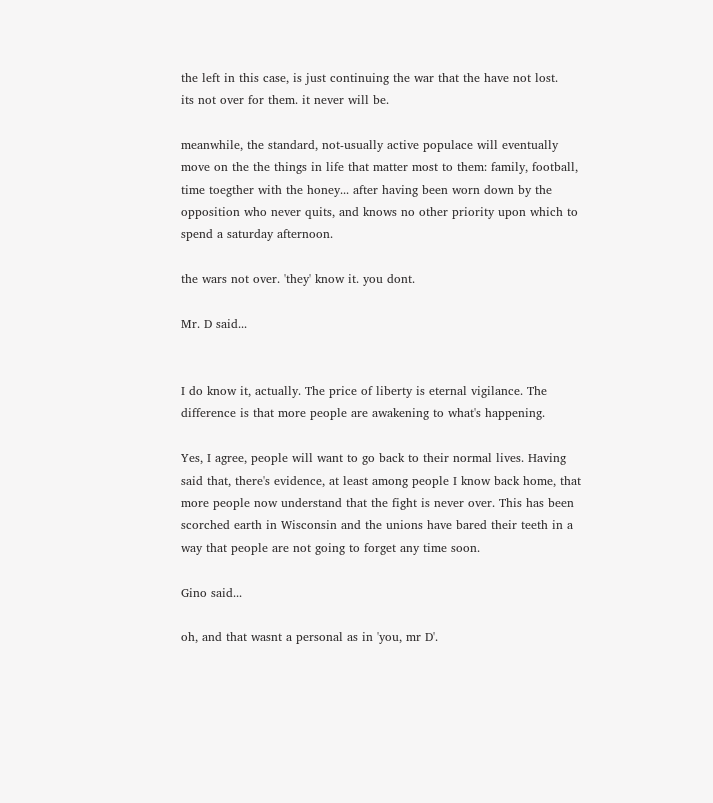the left in this case, is just continuing the war that the have not lost.
its not over for them. it never will be.

meanwhile, the standard, not-usually active populace will eventually move on the the things in life that matter most to them: family, football, time toegther with the honey... after having been worn down by the opposition who never quits, and knows no other priority upon which to spend a saturday afternoon.

the wars not over. 'they' know it. you dont.

Mr. D said...


I do know it, actually. The price of liberty is eternal vigilance. The difference is that more people are awakening to what's happening.

Yes, I agree, people will want to go back to their normal lives. Having said that, there's evidence, at least among people I know back home, that more people now understand that the fight is never over. This has been scorched earth in Wisconsin and the unions have bared their teeth in a way that people are not going to forget any time soon.

Gino said...

oh, and that wasnt a personal as in 'you, mr D'.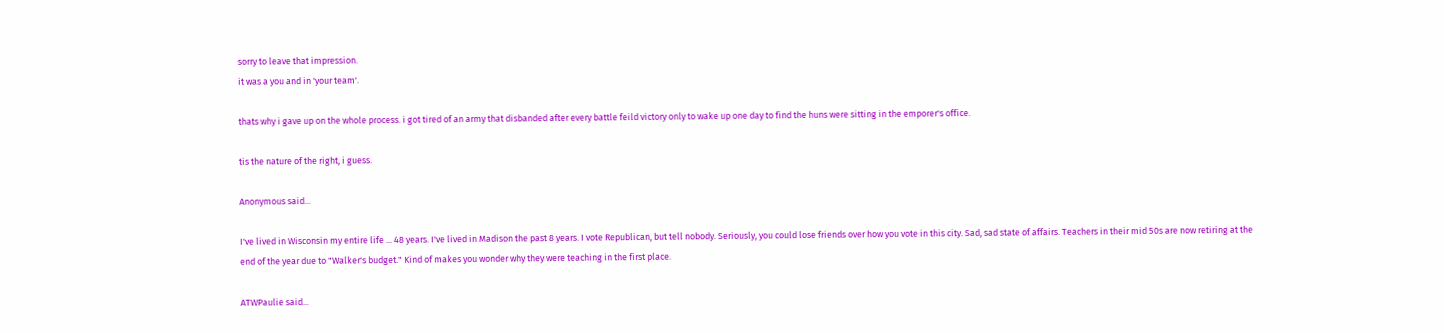sorry to leave that impression.
it was a you and in 'your team'.

thats why i gave up on the whole process. i got tired of an army that disbanded after every battle feild victory only to wake up one day to find the huns were sitting in the emporer's office.

tis the nature of the right, i guess.

Anonymous said...

I've lived in Wisconsin my entire life ... 48 years. I've lived in Madison the past 8 years. I vote Republican, but tell nobody. Seriously, you could lose friends over how you vote in this city. Sad, sad state of affairs. Teachers in their mid 50s are now retiring at the end of the year due to "Walker's budget." Kind of makes you wonder why they were teaching in the first place.

ATWPaulie said...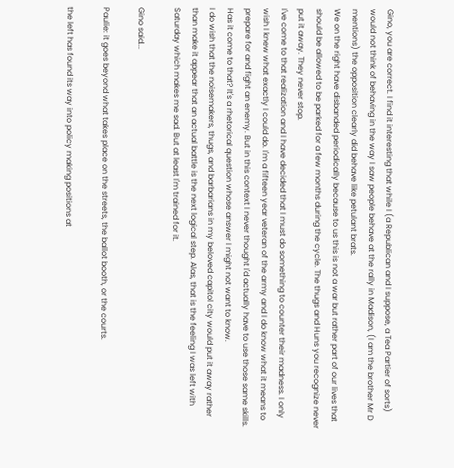Gino, you are correct. I find it interesting that while I (a Republican and I suppose, a Tea Partier of sorts) would not think of behaving in the way I saw people behave at the rally in Madison, (I am the brother Mr D mentions) the opposition clearly did behave like petulant brats.
We on the right have disbanded periodically because to us this is not a war but rather part of our lives that should be allowed to be parked for a few months during the cycle. The thugs and Huns you recognize never put it away. They never stop.
I've come to that realization and I have decided that I must do something to counter their madness. I only wish I knew what exactly I could do. I'm a fifteen year veteran of the army and I do know what it means to prepare for and fight an enemy. But in this context I never thought I'd actually have to use those same skills. Has it come to that? It's a rhetorical question whose answer I might not want to know.
I do wish that the noisemakers, thugs, and barbarians in my beloved capitol city would put it away rather than make it appear that an actual battle is the next logical step. Alas, that is the feeling I was left with Saturday which makes me sad. But at least I'm trained for it.

Gino said...

Paulie: it goes beyond what takes place on the streets, the ballot booth, or the courts.

the left has found its way into policy making positions at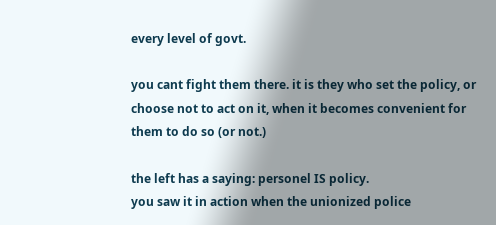every level of govt.

you cant fight them there. it is they who set the policy, or choose not to act on it, when it becomes convenient for them to do so (or not.)

the left has a saying: personel IS policy.
you saw it in action when the unionized police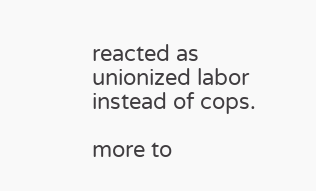reacted as unionized labor instead of cops.

more to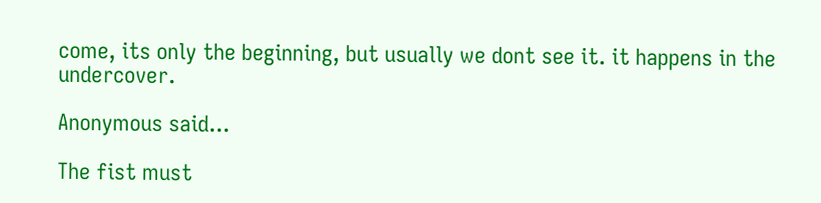come, its only the beginning, but usually we dont see it. it happens in the undercover.

Anonymous said...

The fist must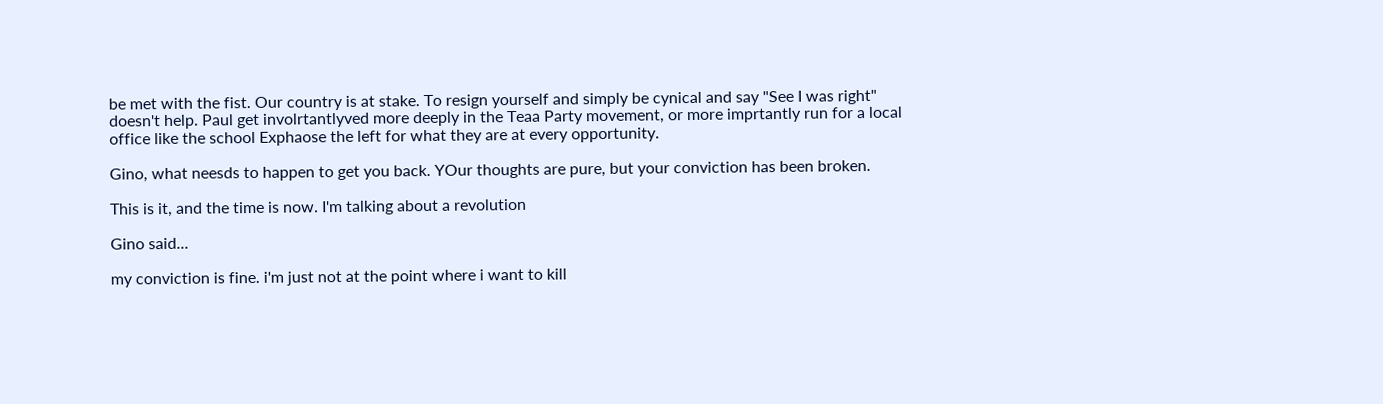be met with the fist. Our country is at stake. To resign yourself and simply be cynical and say "See I was right" doesn't help. Paul get involrtantlyved more deeply in the Teaa Party movement, or more imprtantly run for a local office like the school Exphaose the left for what they are at every opportunity.

Gino, what neesds to happen to get you back. YOur thoughts are pure, but your conviction has been broken.

This is it, and the time is now. I'm talking about a revolution

Gino said...

my conviction is fine. i'm just not at the point where i want to kill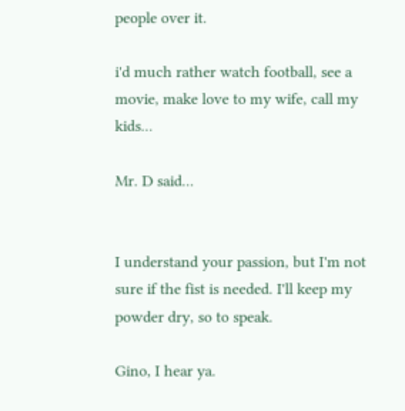people over it.

i'd much rather watch football, see a movie, make love to my wife, call my kids...

Mr. D said...


I understand your passion, but I'm not sure if the fist is needed. I'll keep my powder dry, so to speak.

Gino, I hear ya.